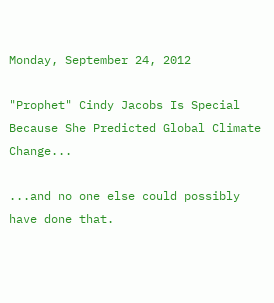Monday, September 24, 2012

"Prophet" Cindy Jacobs Is Special Because She Predicted Global Climate Change...

...and no one else could possibly have done that.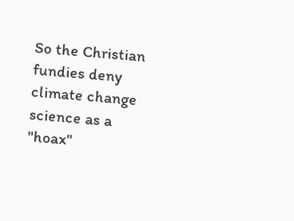So the Christian fundies deny climate change science as a "hoax"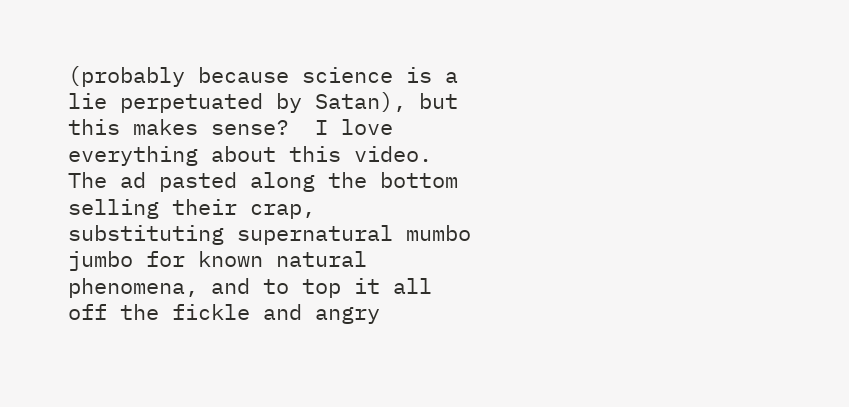(probably because science is a lie perpetuated by Satan), but this makes sense?  I love everything about this video. The ad pasted along the bottom selling their crap, substituting supernatural mumbo jumbo for known natural phenomena, and to top it all off the fickle and angry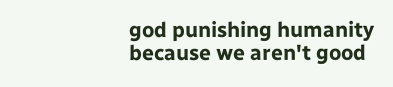god punishing humanity because we aren't good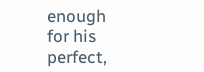enough for his perfect,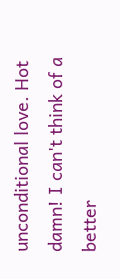unconditional love. Hot damn! I can't think of a better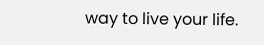way to live your life.